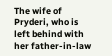The wife of Pryderi, who is left behind with her father-in-law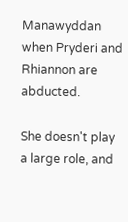Manawyddan when Pryderi and Rhiannon are abducted.

She doesn't play a large role, and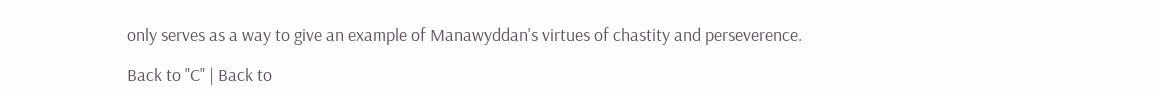only serves as a way to give an example of Manawyddan's virtues of chastity and perseverence.

Back to "C" | Back to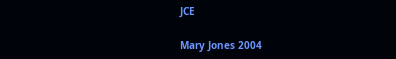JCE

Mary Jones 2004